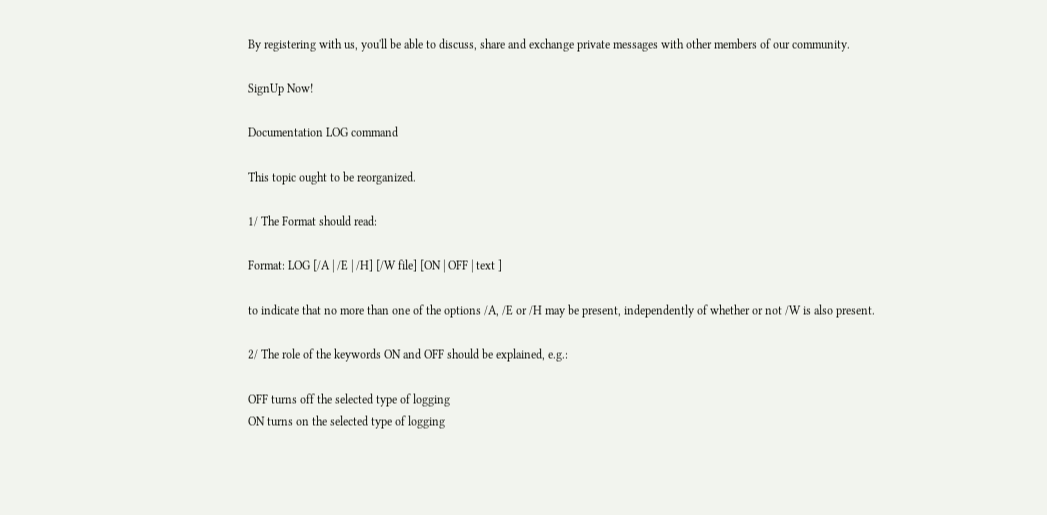By registering with us, you'll be able to discuss, share and exchange private messages with other members of our community.

SignUp Now!

Documentation LOG command

This topic ought to be reorganized.

1/ The Format should read:

Format: LOG [/A | /E | /H] [/W file] [ON | OFF | text ]

to indicate that no more than one of the options /A, /E or /H may be present, independently of whether or not /W is also present.

2/ The role of the keywords ON and OFF should be explained, e.g.:

OFF turns off the selected type of logging
ON turns on the selected type of logging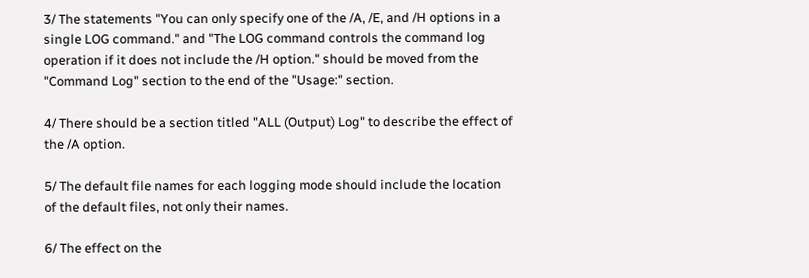3/ The statements "You can only specify one of the /A, /E, and /H options in a single LOG command." and "The LOG command controls the command log operation if it does not include the /H option." should be moved from the "Command Log" section to the end of the "Usage:" section.

4/ There should be a section titled "ALL (Output) Log" to describe the effect of the /A option.

5/ The default file names for each logging mode should include the location of the default files, not only their names.

6/ The effect on the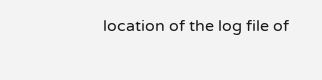location of the log file of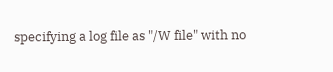specifying a log file as "/W file" with no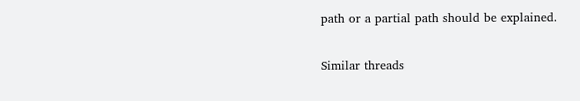path or a partial path should be explained.

Similar threads